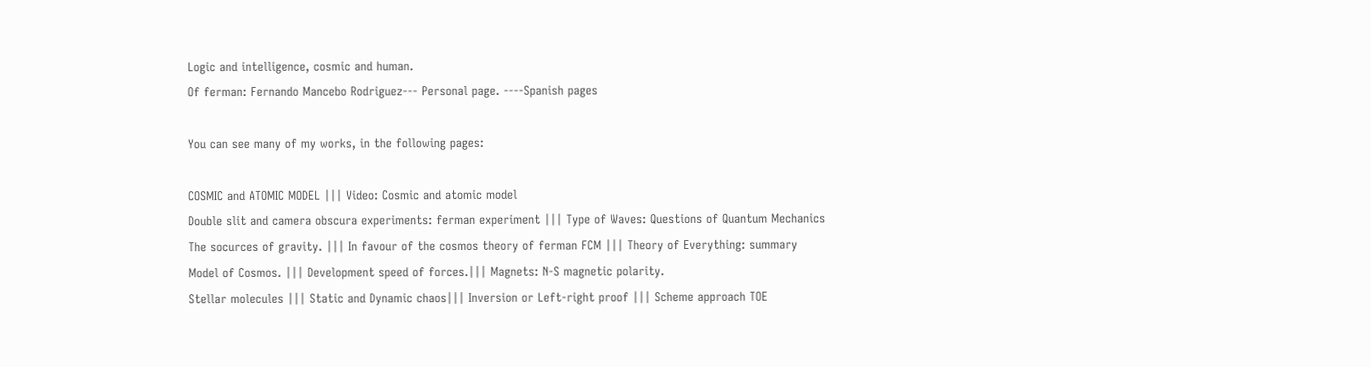Logic and intelligence, cosmic and human.
Of ferman: Fernando Mancebo Rodriguez--- Personal page. ----Spanish pages

You can see many of my works, in the following pages:

COSMIC and ATOMIC MODEL ||| Video: Cosmic and atomic model
Double slit and camera obscura experiments: ferman experiment ||| Type of Waves: Questions of Quantum Mechanics
The socurces of gravity. ||| In favour of the cosmos theory of ferman FCM ||| Theory of Everything: summary
Model of Cosmos. ||| Development speed of forces.||| Magnets: N-S magnetic polarity.
Stellar molecules ||| Static and Dynamic chaos||| Inversion or Left-right proof ||| Scheme approach TOE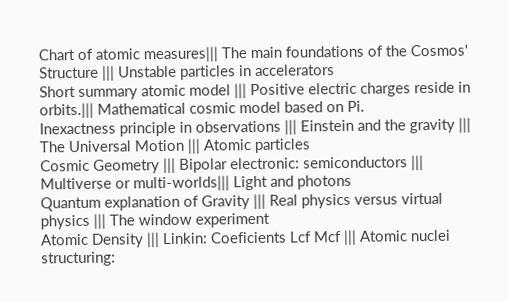Chart of atomic measures||| The main foundations of the Cosmos' Structure ||| Unstable particles in accelerators
Short summary atomic model ||| Positive electric charges reside in orbits.||| Mathematical cosmic model based on Pi.
Inexactness principle in observations ||| Einstein and the gravity ||| The Universal Motion ||| Atomic particles
Cosmic Geometry ||| Bipolar electronic: semiconductors ||| Multiverse or multi-worlds||| Light and photons
Quantum explanation of Gravity ||| Real physics versus virtual physics ||| The window experiment
Atomic Density ||| Linkin: Coeficients Lcf Mcf ||| Atomic nuclei structuring: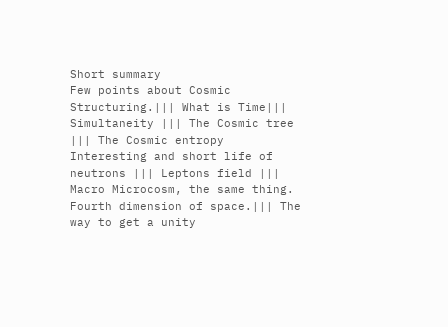Short summary
Few points about Cosmic Structuring.||| What is Time||| Simultaneity ||| The Cosmic tree ||| The Cosmic entropy
Interesting and short life of neutrons ||| Leptons field ||| Macro Microcosm, the same thing.
Fourth dimension of space.||| The way to get a unity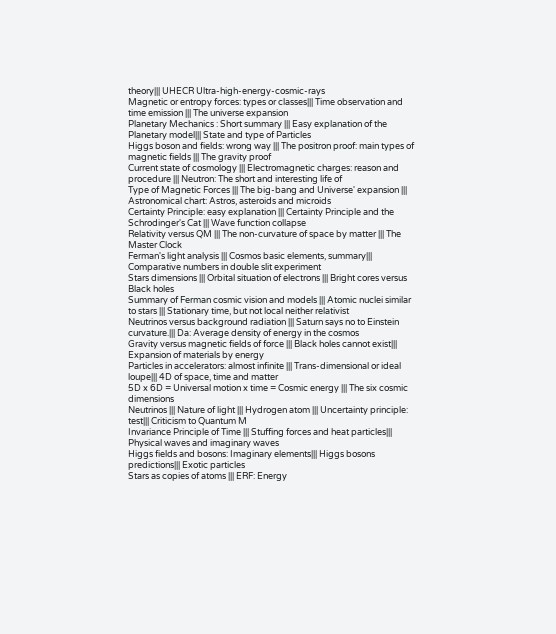theory||| UHECR Ultra-high-energy-cosmic-rays
Magnetic or entropy forces: types or classes||| Time observation and time emission ||| The universe expansion
Planetary Mechanics : Short summary ||| Easy explanation of the Planetary model||| State and type of Particles
Higgs boson and fields: wrong way ||| The positron proof: main types of magnetic fields ||| The gravity proof
Current state of cosmology ||| Electromagnetic charges: reason and procedure ||| Neutron: The short and interesting life of
Type of Magnetic Forces ||| The big-bang and Universe' expansion ||| Astronomical chart: Astros, asteroids and microids
Certainty Principle: easy explanation ||| Certainty Principle and the Schrodinger's Cat ||| Wave function collapse
Relativity versus QM ||| The non-curvature of space by matter ||| The Master Clock
Ferman's light analysis ||| Cosmos basic elements, summary||| Comparative numbers in double slit experiment
Stars dimensions ||| Orbital situation of electrons ||| Bright cores versus Black holes
Summary of Ferman cosmic vision and models ||| Atomic nuclei similar to stars ||| Stationary time, but not local neither relativist
Neutrinos versus background radiation ||| Saturn says no to Einstein curvature.||| Da: Average density of energy in the cosmos
Gravity versus magnetic fields of force ||| Black holes cannot exist||| Expansion of materials by energy
Particles in accelerators: almost infinite ||| Trans-dimensional or ideal loupe||| 4D of space, time and matter
5D x 6D = Universal motion x time = Cosmic energy ||| The six cosmic dimensions
Neutrinos ||| Nature of light ||| Hydrogen atom ||| Uncertainty principle: test||| Criticism to Quantum M
Invariance Principle of Time ||| Stuffing forces and heat particles||| Physical waves and imaginary waves
Higgs fields and bosons: Imaginary elements||| Higgs bosons predictions||| Exotic particles
Stars as copies of atoms ||| ERF: Energy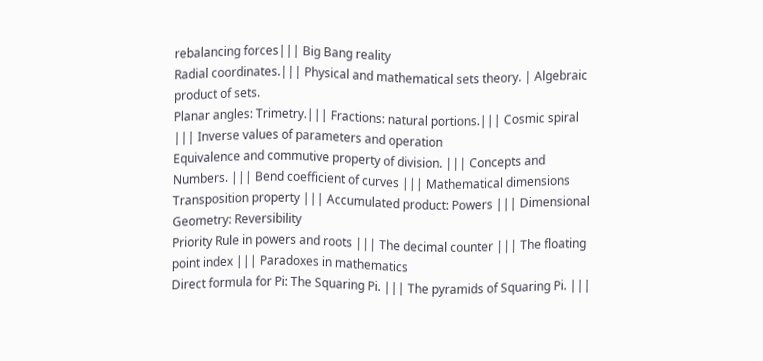rebalancing forces||| Big Bang reality
Radial coordinates.||| Physical and mathematical sets theory. | Algebraic product of sets.
Planar angles: Trimetry.||| Fractions: natural portions.||| Cosmic spiral ||| Inverse values of parameters and operation
Equivalence and commutive property of division. ||| Concepts and Numbers. ||| Bend coefficient of curves ||| Mathematical dimensions
Transposition property ||| Accumulated product: Powers ||| Dimensional Geometry: Reversibility
Priority Rule in powers and roots ||| The decimal counter ||| The floating point index ||| Paradoxes in mathematics
Direct formula for Pi: The Squaring Pi. ||| The pyramids of Squaring Pi. |||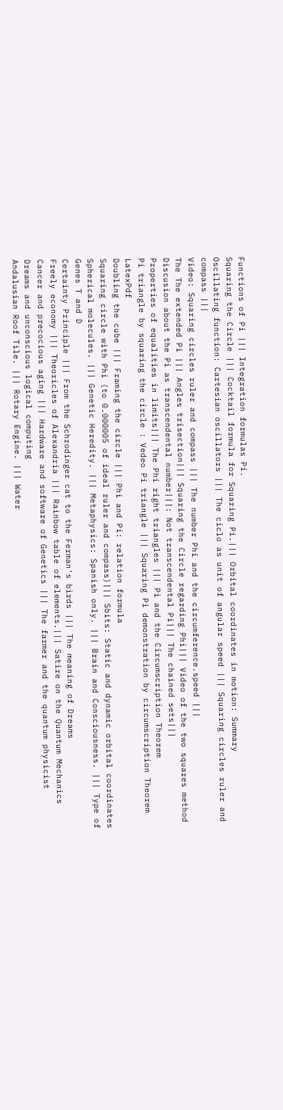Functions of Pi ||| Integration formulas Pi.
Squaring the Circle ||| Cocktail formula for Squaring Pi.||| Orbital coordinates in motion: Summary
Oscillating function: Cartesian oscillators ||| The ciclo as unit of angular speed ||| Squaring circles ruler and compass |||
Video: Squaring circles ruler and compass ||| The number Phi and the circumference.speed |||
The The extended Pi ||| Angles trisection||| Squaring the Circle regarding Phi||| Video of the two squares method
Discusion about the Pi as transcendental number|||: Not transcendental Pi||| The chained sets|||
Properties of equalities in limits||| The Phi right triangles ||| Pi and the Circumscription Theorem
Pi triangle by squaring the circle : Vedeo Pi triangle ||| Squaring Pi demonstration by circumscription Theorem LatexPdf
Doubling the cube ||| Framing the circle ||| Phi and Pi: relation formula
Squaring circle with Phi (to 0.000005 of ideal ruler and compass)||| Sbits: Static and dynamic orbital coordinates
Spherical molecules. ||| Genetic Heredity. ||| Metaphysics: Spanish only. ||| Brain and Consciousness. ||| Type of Genes T and D
Certainty Principle ||| From the Schrodinger cat to the Ferman's birds ||| The meaning of Dreams
Freely economy ||| Theoricles of Alexandria ||| Rainbow table of elements.||| Satire on the Quantum Mechanics
Cancer and precocious aging ||| Hardware and software of Genetics ||| The farmer and the quantum physicist
Dreams and unconscious logical computing
Andalusian Roof Tile. ||| Rotary Engine. ||| Water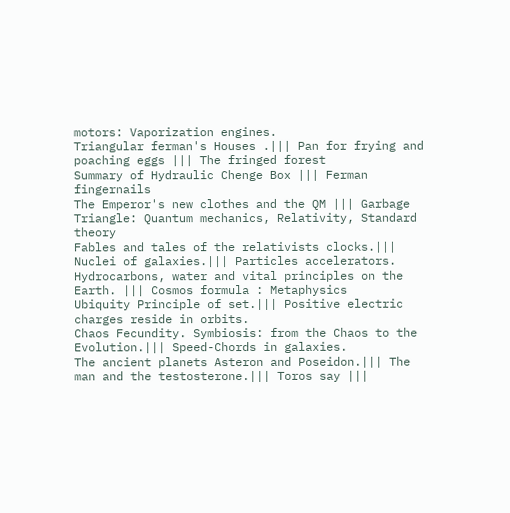motors: Vaporization engines.
Triangular ferman's Houses .||| Pan for frying and poaching eggs ||| The fringed forest
Summary of Hydraulic Chenge Box ||| Ferman fingernails
The Emperor's new clothes and the QM ||| Garbage Triangle: Quantum mechanics, Relativity, Standard theory
Fables and tales of the relativists clocks.||| Nuclei of galaxies.||| Particles accelerators.
Hydrocarbons, water and vital principles on the Earth. ||| Cosmos formula : Metaphysics
Ubiquity Principle of set.||| Positive electric charges reside in orbits.
Chaos Fecundity. Symbiosis: from the Chaos to the Evolution.||| Speed-Chords in galaxies.
The ancient planets Asteron and Poseidon.||| The man and the testosterone.||| Toros say |||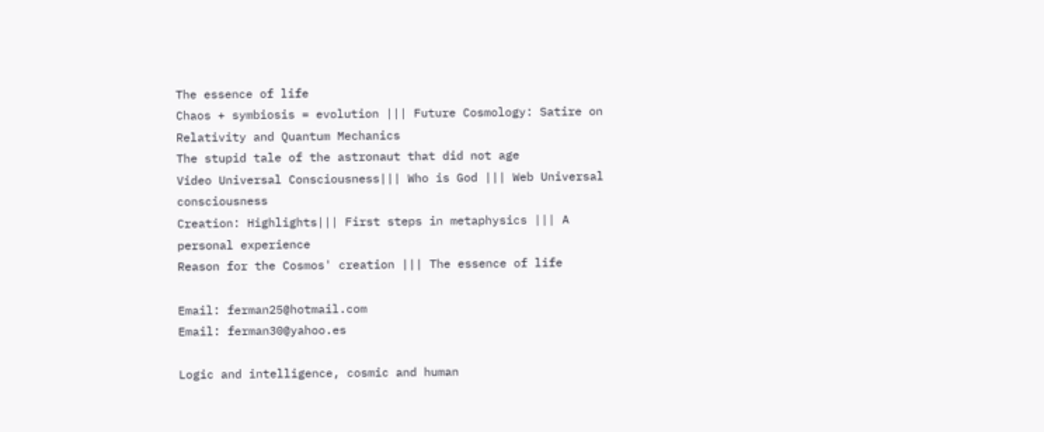The essence of life
Chaos + symbiosis = evolution ||| Future Cosmology: Satire on Relativity and Quantum Mechanics
The stupid tale of the astronaut that did not age
Video Universal Consciousness||| Who is God ||| Web Universal consciousness
Creation: Highlights||| First steps in metaphysics ||| A personal experience
Reason for the Cosmos' creation ||| The essence of life

Email: ferman25@hotmail.com
Email: ferman30@yahoo.es

Logic and intelligence, cosmic and human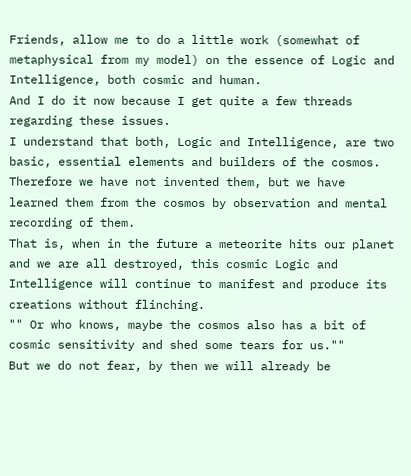Friends, allow me to do a little work (somewhat of metaphysical from my model) on the essence of Logic and Intelligence, both cosmic and human.
And I do it now because I get quite a few threads regarding these issues.
I understand that both, Logic and Intelligence, are two basic, essential elements and builders of the cosmos.
Therefore we have not invented them, but we have learned them from the cosmos by observation and mental recording of them.
That is, when in the future a meteorite hits our planet and we are all destroyed, this cosmic Logic and Intelligence will continue to manifest and produce its creations without flinching.
"" Or who knows, maybe the cosmos also has a bit of cosmic sensitivity and shed some tears for us.""
But we do not fear, by then we will already be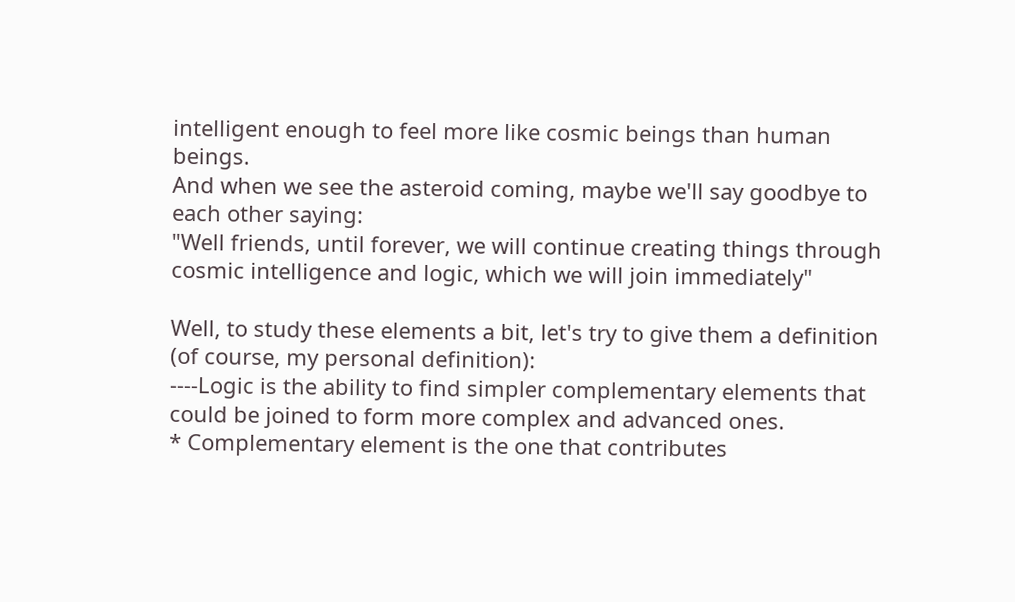intelligent enough to feel more like cosmic beings than human beings.
And when we see the asteroid coming, maybe we'll say goodbye to each other saying:
"Well friends, until forever, we will continue creating things through cosmic intelligence and logic, which we will join immediately"

Well, to study these elements a bit, let's try to give them a definition (of course, my personal definition):
----Logic is the ability to find simpler complementary elements that could be joined to form more complex and advanced ones.
* Complementary element is the one that contributes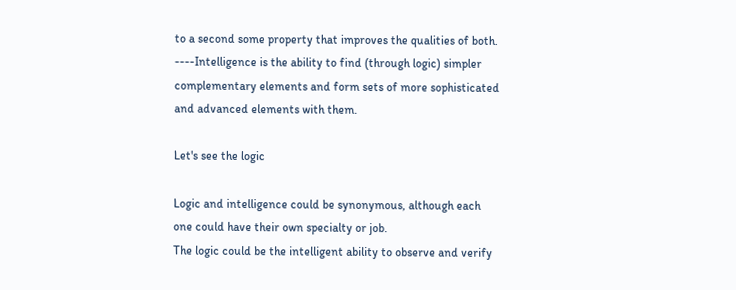to a second some property that improves the qualities of both.
----Intelligence is the ability to find (through logic) simpler complementary elements and form sets of more sophisticated and advanced elements with them.

Let's see the logic

Logic and intelligence could be synonymous, although each one could have their own specialty or job.
The logic could be the intelligent ability to observe and verify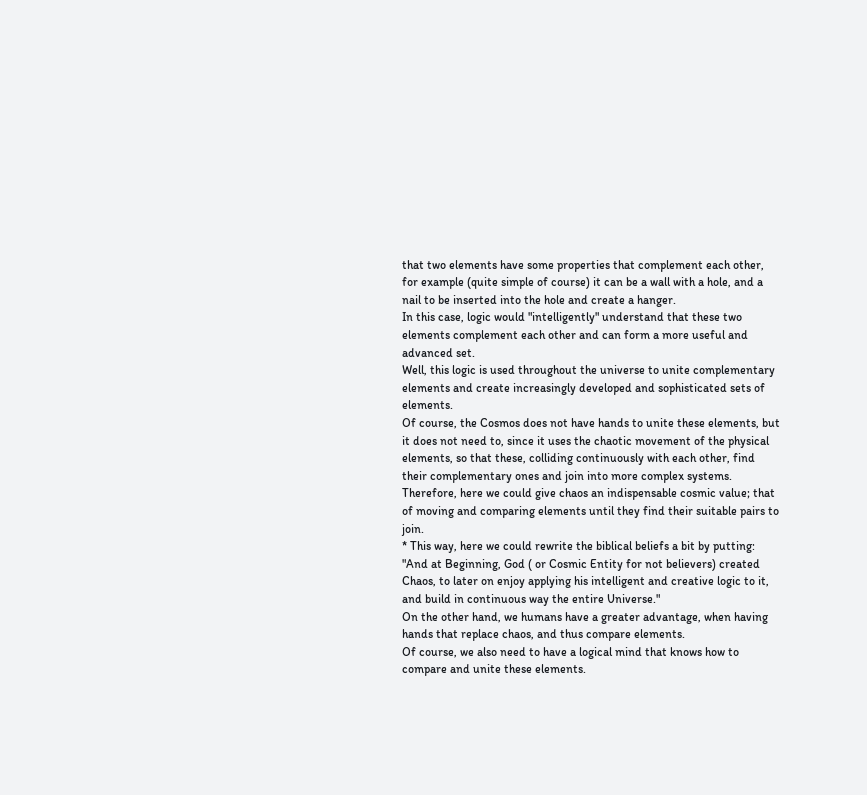that two elements have some properties that complement each other, for example (quite simple of course) it can be a wall with a hole, and a nail to be inserted into the hole and create a hanger.
In this case, logic would "intelligently" understand that these two elements complement each other and can form a more useful and advanced set.
Well, this logic is used throughout the universe to unite complementary elements and create increasingly developed and sophisticated sets of elements.
Of course, the Cosmos does not have hands to unite these elements, but it does not need to, since it uses the chaotic movement of the physical elements, so that these, colliding continuously with each other, find their complementary ones and join into more complex systems.
Therefore, here we could give chaos an indispensable cosmic value; that of moving and comparing elements until they find their suitable pairs to join.
* This way, here we could rewrite the biblical beliefs a bit by putting:
"And at Beginning, God ( or Cosmic Entity for not believers) created Chaos, to later on enjoy applying his intelligent and creative logic to it, and build in continuous way the entire Universe."
On the other hand, we humans have a greater advantage, when having hands that replace chaos, and thus compare elements.
Of course, we also need to have a logical mind that knows how to compare and unite these elements.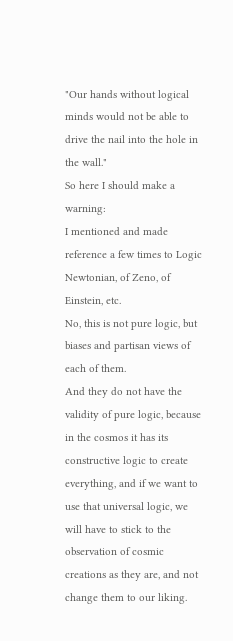"Our hands without logical minds would not be able to drive the nail into the hole in the wall."
So here I should make a warning:
I mentioned and made reference a few times to Logic Newtonian, of Zeno, of Einstein, etc.
No, this is not pure logic, but biases and partisan views of each of them.
And they do not have the validity of pure logic, because in the cosmos it has its constructive logic to create everything, and if we want to use that universal logic, we will have to stick to the observation of cosmic creations as they are, and not change them to our liking.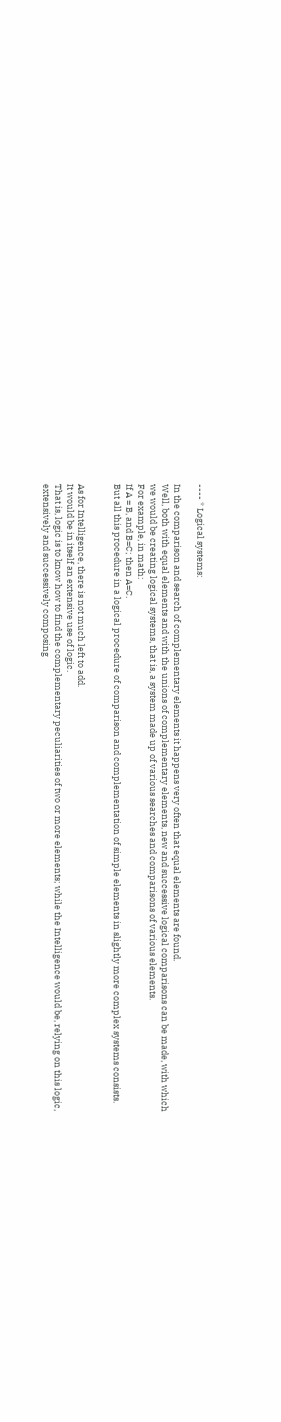---- * Logical systems:

In the comparison and search of complementary elements it happens very often that equal elements are found.
Well, both with equal elements and with the unions of complementary elements, new and successive logical comparisons can be made, with which we would be creating logical systems, that is, a system made up of various searches and comparisons of various elements.
For example, in math:
If A = B, and B=C; then A=C.
But all this procedure in a logical procedure of comparison and complementation of simple elements in slightly more complex systems consists.


As for Intelligence, there is not much left to add.
It would be in itself an extensive use of logic.
That is, logic is to know how to find the complementary peculiarities of two or more elements; while the Intelligence would be, relying on this logic, extensively and successively composing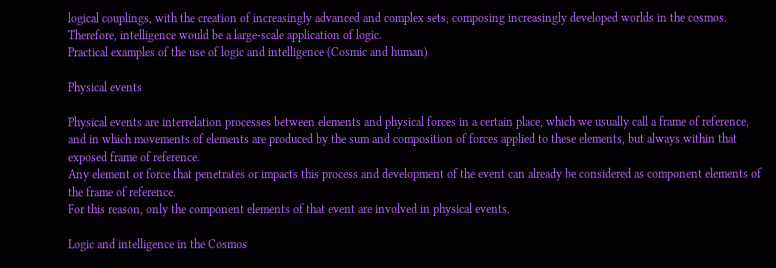logical couplings, with the creation of increasingly advanced and complex sets, composing increasingly developed worlds in the cosmos.
Therefore, intelligence would be a large-scale application of logic.
Practical examples of the use of logic and intelligence (Cosmic and human)

Physical events

Physical events are interrelation processes between elements and physical forces in a certain place, which we usually call a frame of reference, and in which movements of elements are produced by the sum and composition of forces applied to these elements, but always within that exposed frame of reference.
Any element or force that penetrates or impacts this process and development of the event can already be considered as component elements of the frame of reference.
For this reason, only the component elements of that event are involved in physical events.

Logic and intelligence in the Cosmos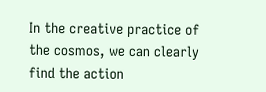In the creative practice of the cosmos, we can clearly find the action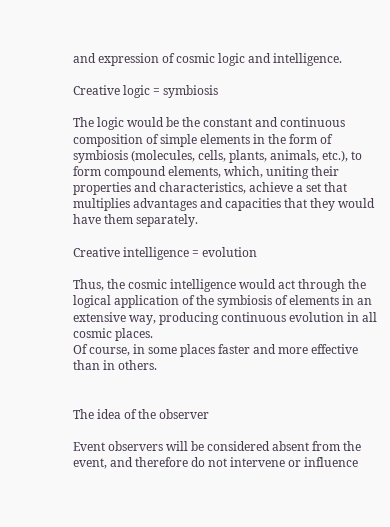and expression of cosmic logic and intelligence.

Creative logic = symbiosis

The logic would be the constant and continuous composition of simple elements in the form of symbiosis (molecules, cells, plants, animals, etc.), to form compound elements, which, uniting their properties and characteristics, achieve a set that multiplies advantages and capacities that they would have them separately.

Creative intelligence = evolution

Thus, the cosmic intelligence would act through the logical application of the symbiosis of elements in an extensive way, producing continuous evolution in all cosmic places.
Of course, in some places faster and more effective than in others.


The idea of the observer

Event observers will be considered absent from the event, and therefore do not intervene or influence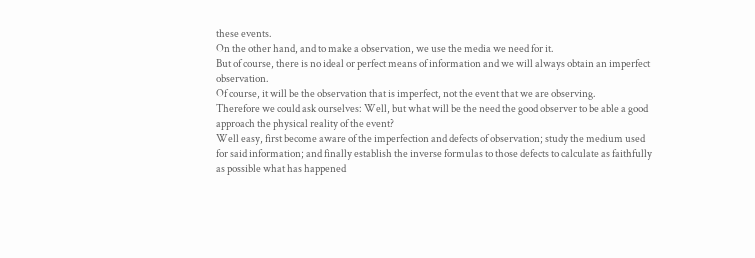these events.
On the other hand, and to make a observation, we use the media we need for it.
But of course, there is no ideal or perfect means of information and we will always obtain an imperfect observation.
Of course, it will be the observation that is imperfect, not the event that we are observing.
Therefore we could ask ourselves: Well, but what will be the need the good observer to be able a good approach the physical reality of the event?
Well easy, first become aware of the imperfection and defects of observation; study the medium used for said information; and finally establish the inverse formulas to those defects to calculate as faithfully as possible what has happened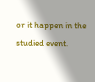or it happen in the studied event.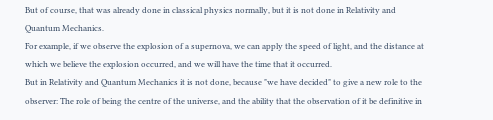But of course, that was already done in classical physics normally, but it is not done in Relativity and Quantum Mechanics.
For example, if we observe the explosion of a supernova, we can apply the speed of light, and the distance at which we believe the explosion occurred, and we will have the time that it occurred.
But in Relativity and Quantum Mechanics it is not done, because "we have decided" to give a new role to the observer: The role of being the centre of the universe, and the ability that the observation of it be definitive in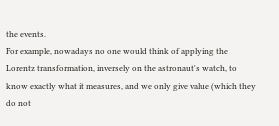the events.
For example, nowadays no one would think of applying the Lorentz transformation, inversely on the astronaut's watch, to know exactly what it measures, and we only give value (which they do not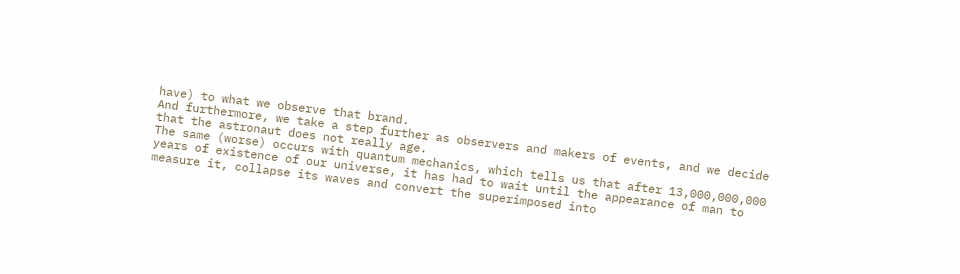have) to what we observe that brand.
And furthermore, we take a step further as observers and makers of events, and we decide that the astronaut does not really age.
The same (worse) occurs with quantum mechanics, which tells us that after 13,000,000,000 years of existence of our universe, it has had to wait until the appearance of man to measure it, collapse its waves and convert the superimposed into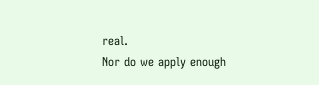real.
Nor do we apply enough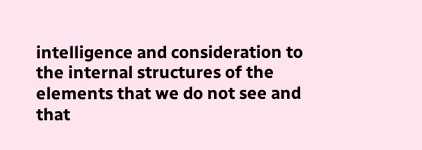intelligence and consideration to the internal structures of the elements that we do not see and that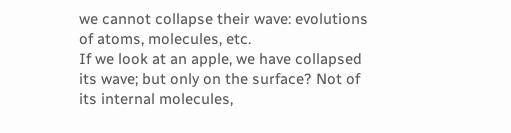we cannot collapse their wave: evolutions of atoms, molecules, etc.
If we look at an apple, we have collapsed its wave; but only on the surface? Not of its internal molecules,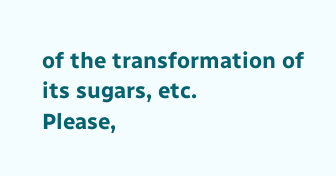of the transformation of its sugars, etc.
Please,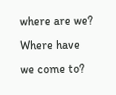where are we? Where have we come to?